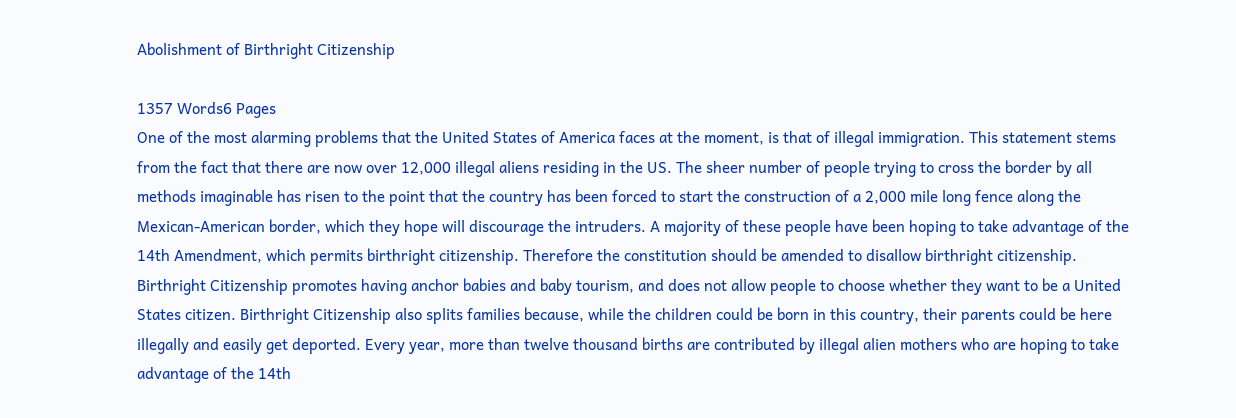Abolishment of Birthright Citizenship

1357 Words6 Pages
One of the most alarming problems that the United States of America faces at the moment, is that of illegal immigration. This statement stems from the fact that there are now over 12,000 illegal aliens residing in the US. The sheer number of people trying to cross the border by all methods imaginable has risen to the point that the country has been forced to start the construction of a 2,000 mile long fence along the Mexican-American border, which they hope will discourage the intruders. A majority of these people have been hoping to take advantage of the 14th Amendment, which permits birthright citizenship. Therefore the constitution should be amended to disallow birthright citizenship. Birthright Citizenship promotes having anchor babies and baby tourism, and does not allow people to choose whether they want to be a United States citizen. Birthright Citizenship also splits families because, while the children could be born in this country, their parents could be here illegally and easily get deported. Every year, more than twelve thousand births are contributed by illegal alien mothers who are hoping to take advantage of the 14th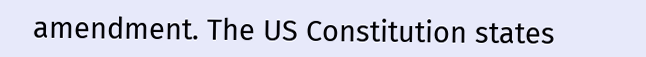amendment. The US Constitution states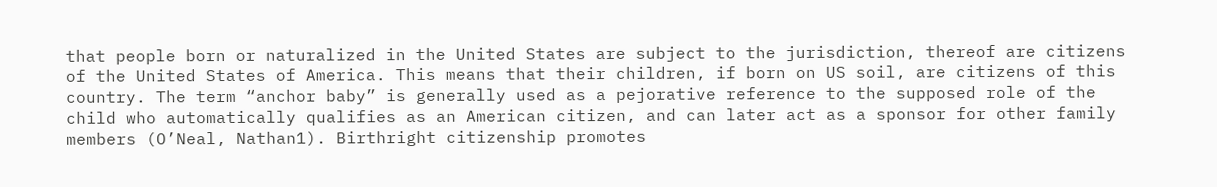that people born or naturalized in the United States are subject to the jurisdiction, thereof are citizens of the United States of America. This means that their children, if born on US soil, are citizens of this country. The term “anchor baby” is generally used as a pejorative reference to the supposed role of the child who automatically qualifies as an American citizen, and can later act as a sponsor for other family members (O’Neal, Nathan1). Birthright citizenship promotes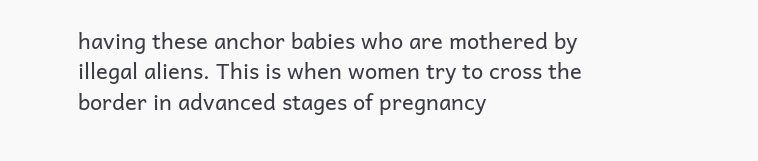having these anchor babies who are mothered by illegal aliens. This is when women try to cross the border in advanced stages of pregnancy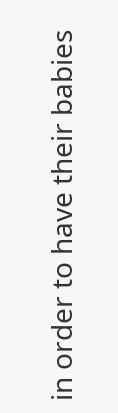in order to have their babies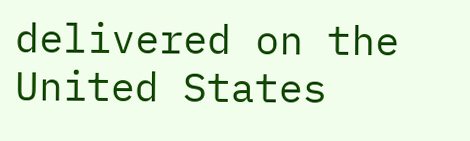delivered on the United States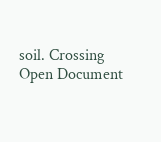soil. Crossing
Open Document